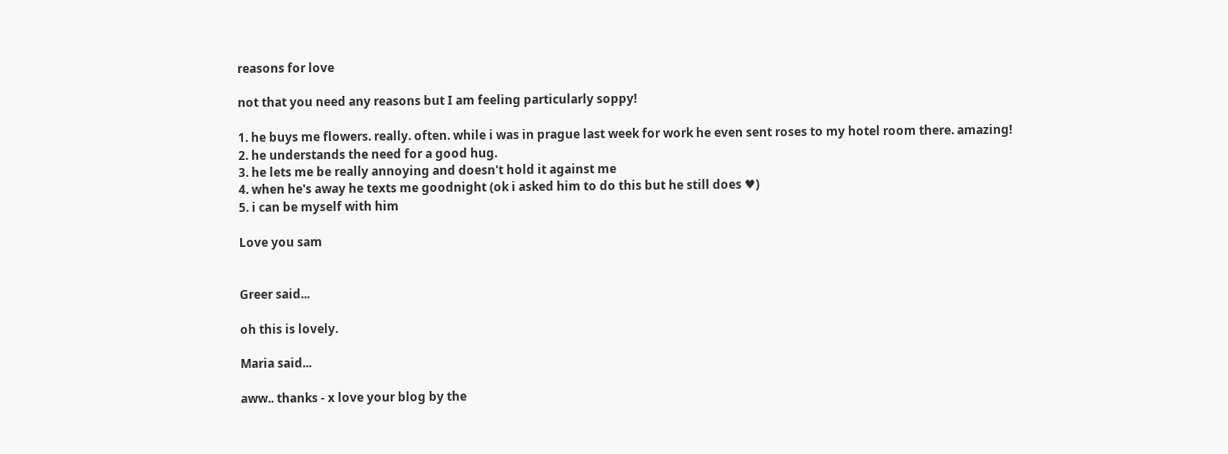reasons for love

not that you need any reasons but I am feeling particularly soppy!

1. he buys me flowers. really. often. while i was in prague last week for work he even sent roses to my hotel room there. amazing!
2. he understands the need for a good hug.
3. he lets me be really annoying and doesn't hold it against me
4. when he's away he texts me goodnight (ok i asked him to do this but he still does ♥)
5. i can be myself with him

Love you sam


Greer said...

oh this is lovely.

Maria said...

aww.. thanks - x love your blog by the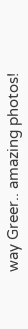way Greer.. amazing photos!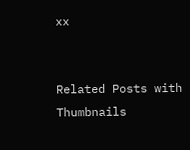xx


Related Posts with Thumbnails